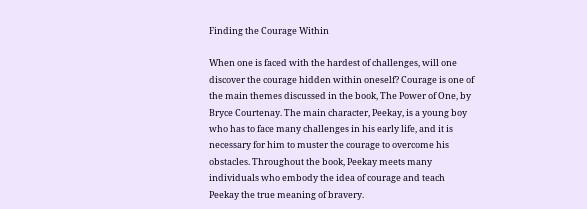Finding the Courage Within

When one is faced with the hardest of challenges, will one discover the courage hidden within oneself? Courage is one of the main themes discussed in the book, The Power of One, by Bryce Courtenay. The main character, Peekay, is a young boy who has to face many challenges in his early life, and it is necessary for him to muster the courage to overcome his obstacles. Throughout the book, Peekay meets many individuals who embody the idea of courage and teach Peekay the true meaning of bravery.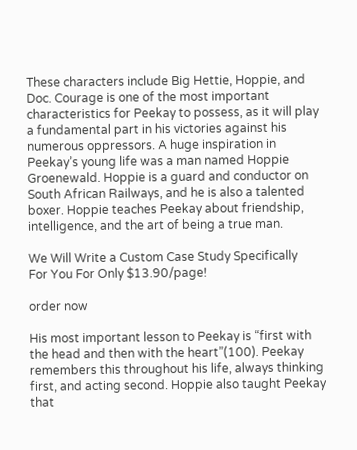These characters include Big Hettie, Hoppie, and Doc. Courage is one of the most important characteristics for Peekay to possess, as it will play a fundamental part in his victories against his numerous oppressors. A huge inspiration in Peekay’s young life was a man named Hoppie Groenewald. Hoppie is a guard and conductor on South African Railways, and he is also a talented boxer. Hoppie teaches Peekay about friendship, intelligence, and the art of being a true man.

We Will Write a Custom Case Study Specifically
For You For Only $13.90/page!

order now

His most important lesson to Peekay is “first with the head and then with the heart”(100). Peekay remembers this throughout his life, always thinking first, and acting second. Hoppie also taught Peekay that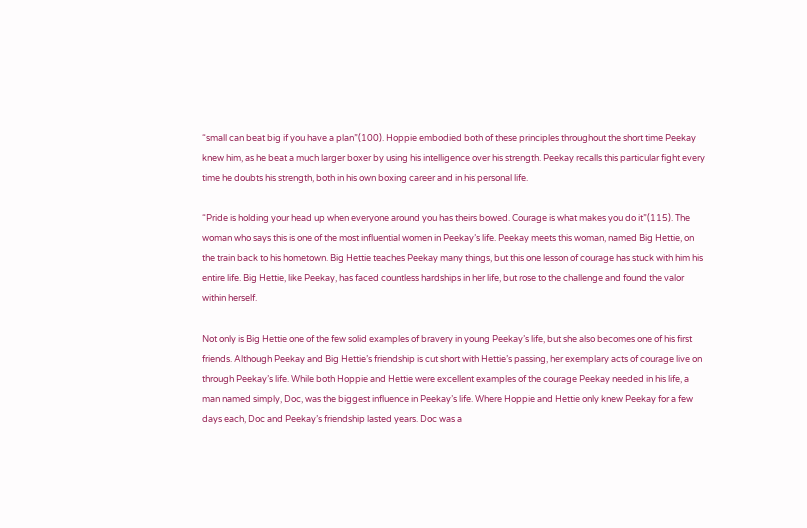“small can beat big if you have a plan”(100). Hoppie embodied both of these principles throughout the short time Peekay knew him, as he beat a much larger boxer by using his intelligence over his strength. Peekay recalls this particular fight every time he doubts his strength, both in his own boxing career and in his personal life.

“Pride is holding your head up when everyone around you has theirs bowed. Courage is what makes you do it”(115). The woman who says this is one of the most influential women in Peekay’s life. Peekay meets this woman, named Big Hettie, on the train back to his hometown. Big Hettie teaches Peekay many things, but this one lesson of courage has stuck with him his entire life. Big Hettie, like Peekay, has faced countless hardships in her life, but rose to the challenge and found the valor within herself.

Not only is Big Hettie one of the few solid examples of bravery in young Peekay’s life, but she also becomes one of his first friends. Although Peekay and Big Hettie’s friendship is cut short with Hettie’s passing, her exemplary acts of courage live on through Peekay’s life. While both Hoppie and Hettie were excellent examples of the courage Peekay needed in his life, a man named simply, Doc, was the biggest influence in Peekay’s life. Where Hoppie and Hettie only knew Peekay for a few days each, Doc and Peekay’s friendship lasted years. Doc was a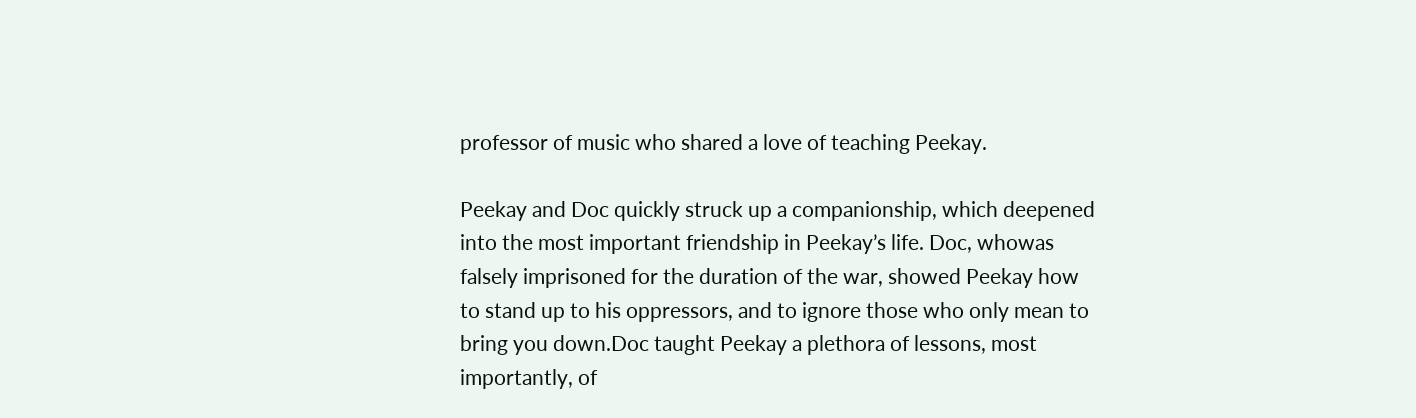professor of music who shared a love of teaching Peekay.

Peekay and Doc quickly struck up a companionship, which deepened into the most important friendship in Peekay’s life. Doc, whowas falsely imprisoned for the duration of the war, showed Peekay how to stand up to his oppressors, and to ignore those who only mean to bring you down.Doc taught Peekay a plethora of lessons, most importantly, of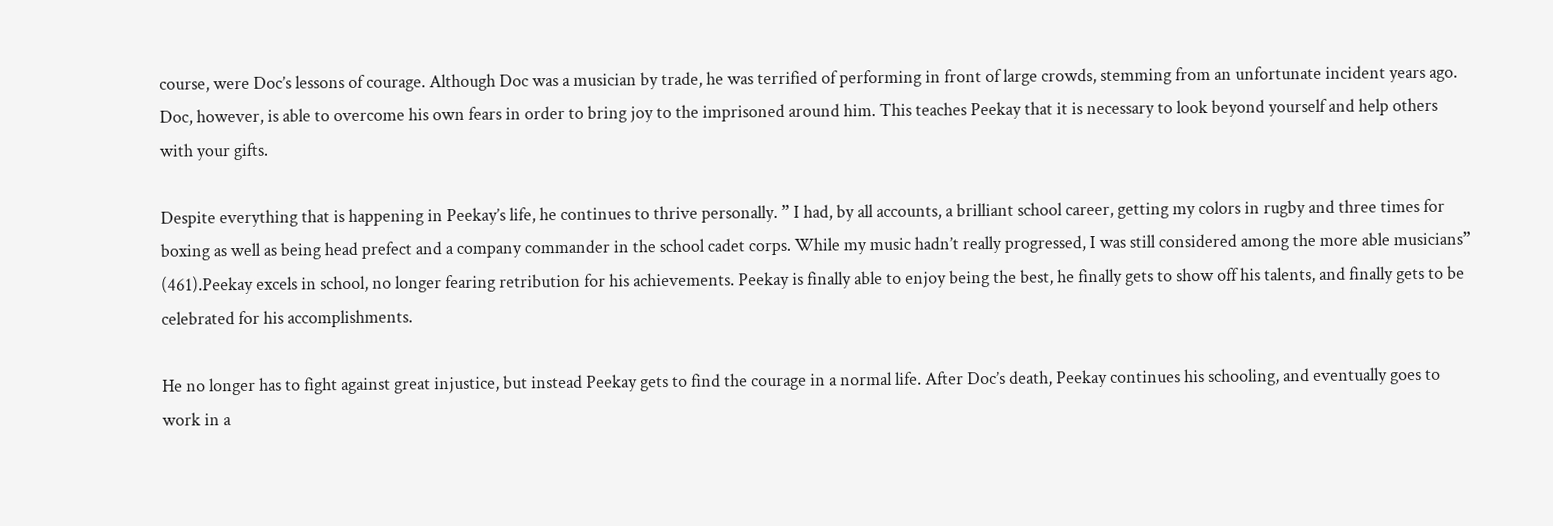course, were Doc’s lessons of courage. Although Doc was a musician by trade, he was terrified of performing in front of large crowds, stemming from an unfortunate incident years ago. Doc, however, is able to overcome his own fears in order to bring joy to the imprisoned around him. This teaches Peekay that it is necessary to look beyond yourself and help others with your gifts.

Despite everything that is happening in Peekay’s life, he continues to thrive personally. ” I had, by all accounts, a brilliant school career, getting my colors in rugby and three times for boxing as well as being head prefect and a company commander in the school cadet corps. While my music hadn’t really progressed, I was still considered among the more able musicians” (461).Peekay excels in school, no longer fearing retribution for his achievements. Peekay is finally able to enjoy being the best, he finally gets to show off his talents, and finally gets to be celebrated for his accomplishments.

He no longer has to fight against great injustice, but instead Peekay gets to find the courage in a normal life. After Doc’s death, Peekay continues his schooling, and eventually goes to work in a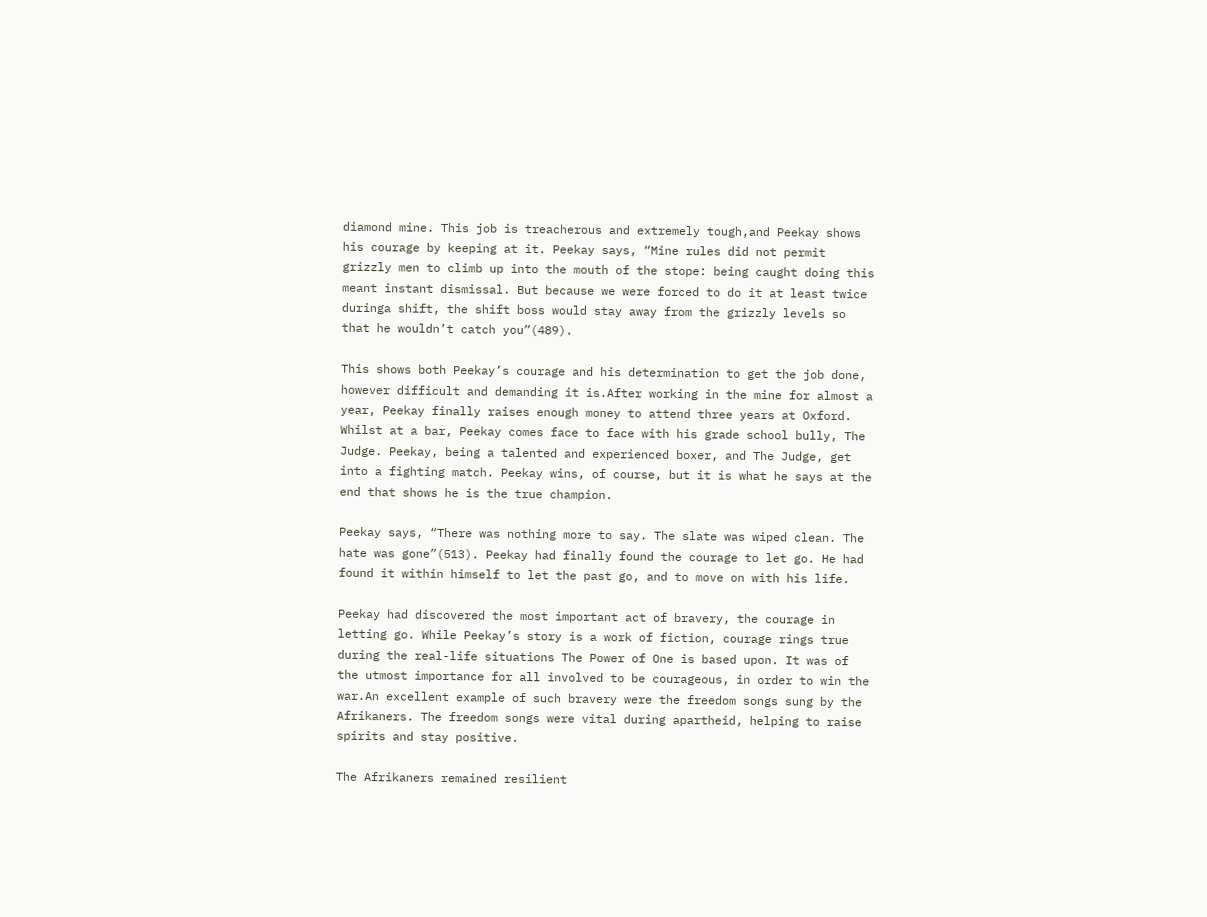diamond mine. This job is treacherous and extremely tough,and Peekay shows his courage by keeping at it. Peekay says, “Mine rules did not permit grizzly men to climb up into the mouth of the stope: being caught doing this meant instant dismissal. But because we were forced to do it at least twice duringa shift, the shift boss would stay away from the grizzly levels so that he wouldn’t catch you”(489).

This shows both Peekay’s courage and his determination to get the job done, however difficult and demanding it is.After working in the mine for almost a year, Peekay finally raises enough money to attend three years at Oxford. Whilst at a bar, Peekay comes face to face with his grade school bully, The Judge. Peekay, being a talented and experienced boxer, and The Judge, get into a fighting match. Peekay wins, of course, but it is what he says at the end that shows he is the true champion.

Peekay says, “There was nothing more to say. The slate was wiped clean. The hate was gone”(513). Peekay had finally found the courage to let go. He had found it within himself to let the past go, and to move on with his life.

Peekay had discovered the most important act of bravery, the courage in letting go. While Peekay’s story is a work of fiction, courage rings true during the real-life situations The Power of One is based upon. It was of the utmost importance for all involved to be courageous, in order to win the war.An excellent example of such bravery were the freedom songs sung by the Afrikaners. The freedom songs were vital during apartheid, helping to raise spirits and stay positive.

The Afrikaners remained resilient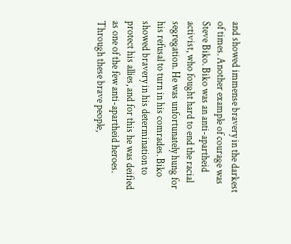and showed immense bravery in the darkest of times. Another example of courage was Steve Biko. Biko was an anti-apartheid activist, who fought hard to end the racial segregation. He was unfortunately hung for his refusal to turn in his comrades. Biko showed bravery in his determination to protect his allies, and for this he was deified as one of the few anti-apartheid heroes. Through these brave people,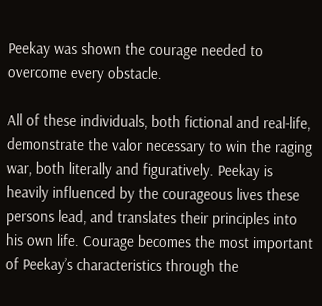Peekay was shown the courage needed to overcome every obstacle.

All of these individuals, both fictional and real-life, demonstrate the valor necessary to win the raging war, both literally and figuratively. Peekay is heavily influenced by the courageous lives these persons lead, and translates their principles into his own life. Courage becomes the most important of Peekay’s characteristics through the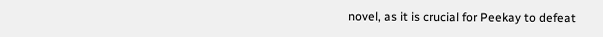novel, as it is crucial for Peekay to defeat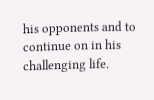his opponents and to continue on in his challenging life.